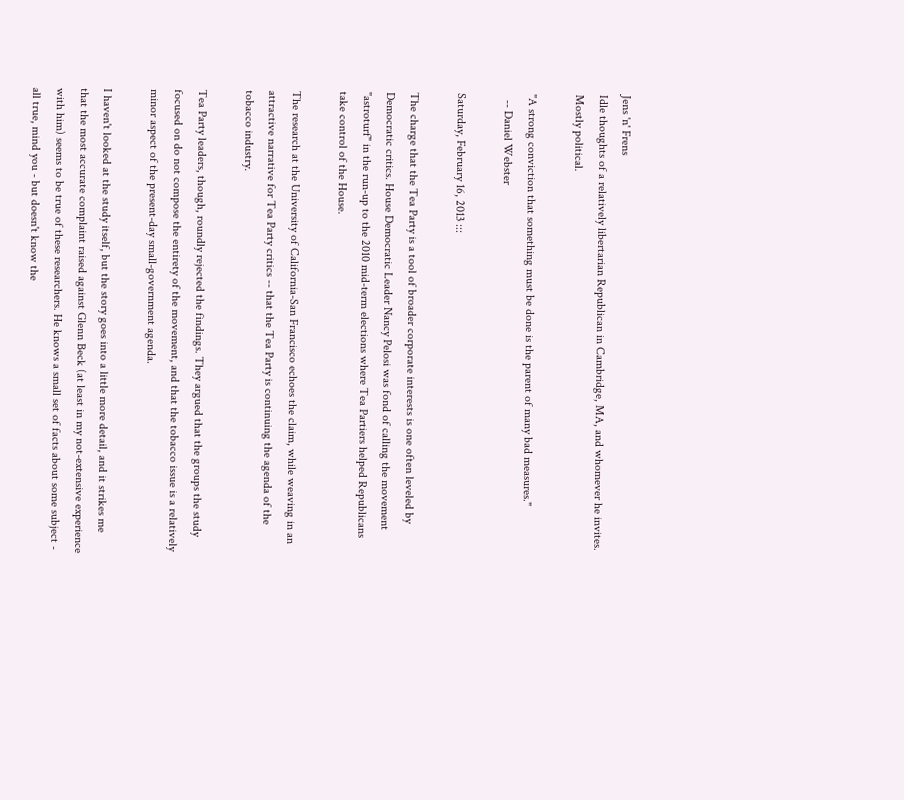Jens 'n' Frens
Idle thoughts of a relatively libertarian Republican in Cambridge, MA, and whomever he invites. Mostly political.

"A strong conviction that something must be done is the parent of many bad measures."
  -- Daniel Webster

Saturday, February 16, 2013 :::

The charge that the Tea Party is a tool of broader corporate interests is one often leveled by Democratic critics. House Democratic Leader Nancy Pelosi was fond of calling the movement "astroturf" in the run-up to the 2010 mid-term elections where Tea Partiers helped Republicans take control of the House.

The research at the University of California-San Francisco echoes the claim, while weaving in an attractive narrative for Tea Party critics -- that the Tea Party is continuing the agenda of the tobacco industry.

Tea Party leaders, though, roundly rejected the findings. They argued that the groups the study focused on do not compose the entirety of the movement, and that the tobacco issue is a relatively minor aspect of the present-day small-government agenda.

I haven't looked at the study itself, but the story goes into a little more detail, and it strikes me that the most accurate complaint raised against Glenn Beck (at least in my not-extensive experience with him) seems to be true of these researchers. He knows a small set of facts about some subject - all true, mind you - but doesn't know the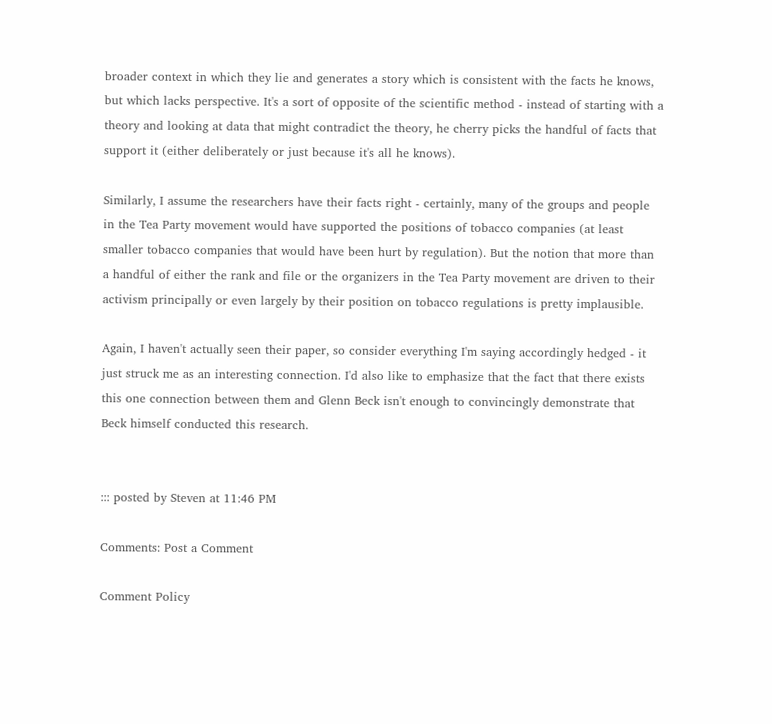broader context in which they lie and generates a story which is consistent with the facts he knows, but which lacks perspective. It's a sort of opposite of the scientific method - instead of starting with a theory and looking at data that might contradict the theory, he cherry picks the handful of facts that support it (either deliberately or just because it's all he knows).

Similarly, I assume the researchers have their facts right - certainly, many of the groups and people in the Tea Party movement would have supported the positions of tobacco companies (at least smaller tobacco companies that would have been hurt by regulation). But the notion that more than a handful of either the rank and file or the organizers in the Tea Party movement are driven to their activism principally or even largely by their position on tobacco regulations is pretty implausible.

Again, I haven't actually seen their paper, so consider everything I'm saying accordingly hedged - it just struck me as an interesting connection. I'd also like to emphasize that the fact that there exists this one connection between them and Glenn Beck isn't enough to convincingly demonstrate that Beck himself conducted this research.


::: posted by Steven at 11:46 PM

Comments: Post a Comment

Comment Policy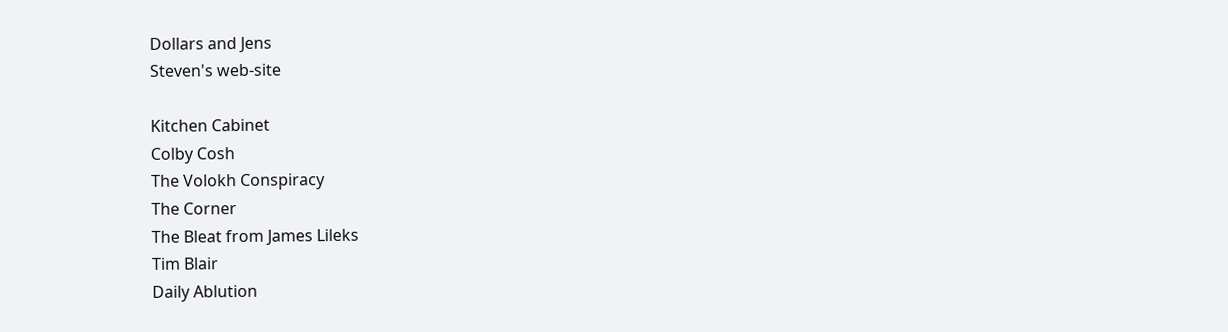Dollars and Jens
Steven's web-site

Kitchen Cabinet
Colby Cosh
The Volokh Conspiracy
The Corner
The Bleat from James Lileks
Tim Blair
Daily Ablution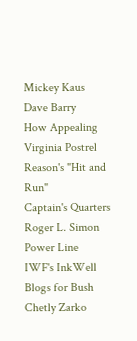Mickey Kaus
Dave Barry
How Appealing
Virginia Postrel
Reason's "Hit and Run"
Captain's Quarters
Roger L. Simon
Power Line
IWF's InkWell
Blogs for Bush
Chetly Zarko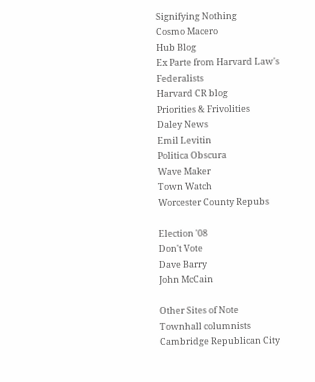Signifying Nothing
Cosmo Macero
Hub Blog
Ex Parte from Harvard Law's Federalists
Harvard CR blog
Priorities & Frivolities
Daley News
Emil Levitin
Politica Obscura
Wave Maker
Town Watch
Worcester County Repubs

Election '08
Don't Vote
Dave Barry
John McCain

Other Sites of Note
Townhall columnists Cambridge Republican City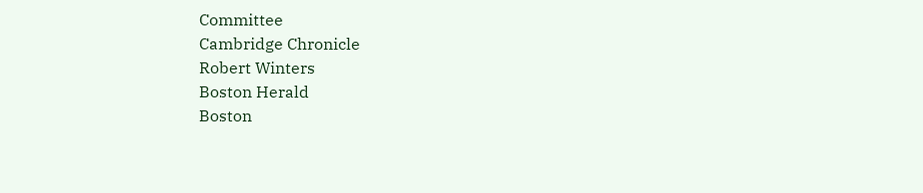Committee
Cambridge Chronicle
Robert Winters
Boston Herald
Boston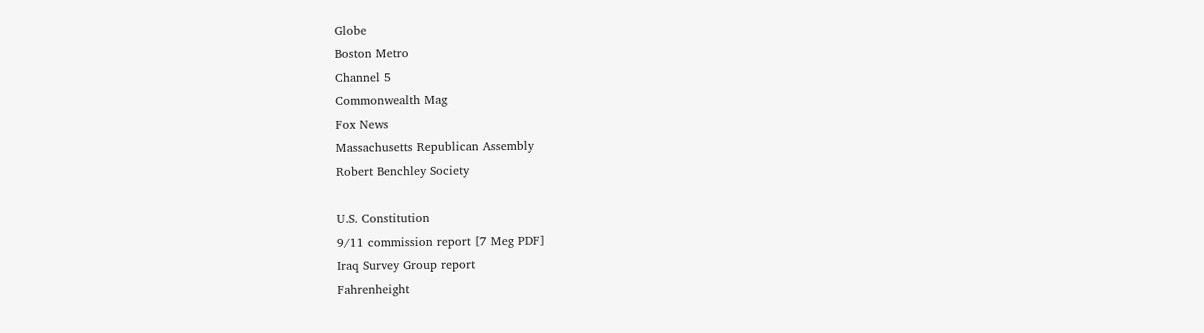Globe
Boston Metro
Channel 5
Commonwealth Mag
Fox News
Massachusetts Republican Assembly
Robert Benchley Society

U.S. Constitution
9/11 commission report [7 Meg PDF]
Iraq Survey Group report
Fahrenheight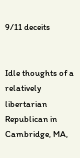9/11 deceits


Idle thoughts of a relatively libertarian Republican in Cambridge, MA,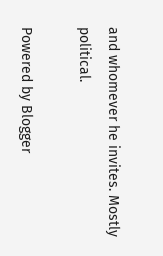and whomever he invites. Mostly political.

Powered by Blogger